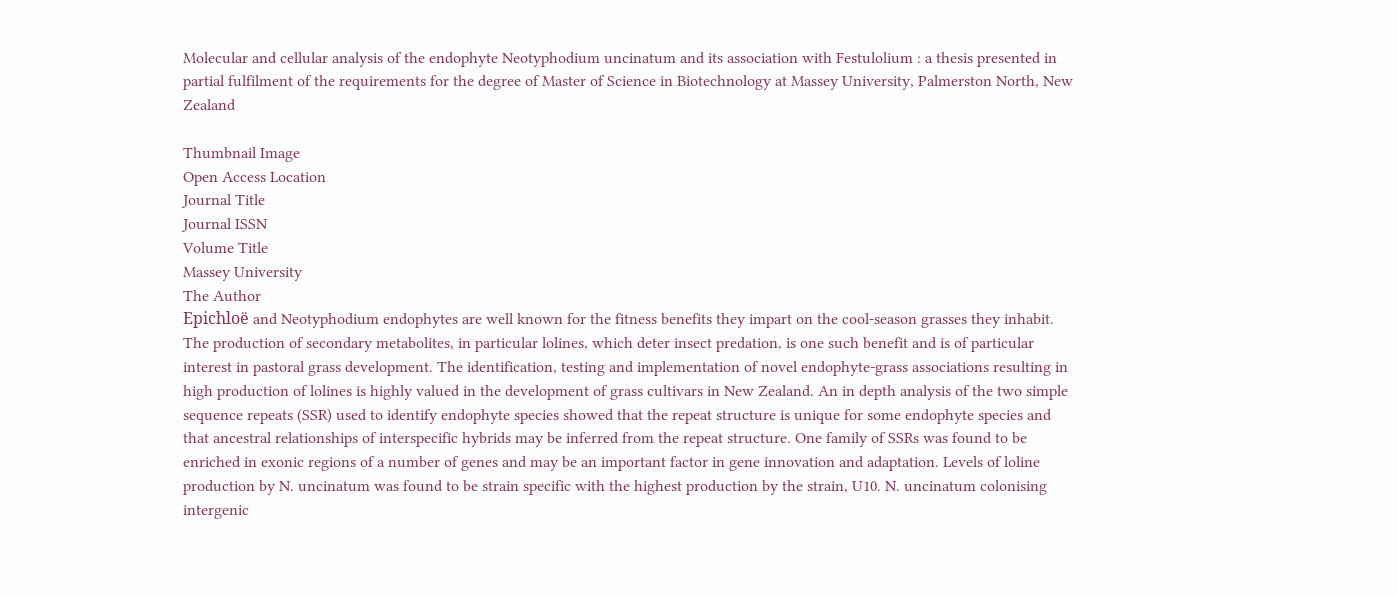Molecular and cellular analysis of the endophyte Neotyphodium uncinatum and its association with Festulolium : a thesis presented in partial fulfilment of the requirements for the degree of Master of Science in Biotechnology at Massey University, Palmerston North, New Zealand

Thumbnail Image
Open Access Location
Journal Title
Journal ISSN
Volume Title
Massey University
The Author
Epichloë and Neotyphodium endophytes are well known for the fitness benefits they impart on the cool-season grasses they inhabit. The production of secondary metabolites, in particular lolines, which deter insect predation, is one such benefit and is of particular interest in pastoral grass development. The identification, testing and implementation of novel endophyte-grass associations resulting in high production of lolines is highly valued in the development of grass cultivars in New Zealand. An in depth analysis of the two simple sequence repeats (SSR) used to identify endophyte species showed that the repeat structure is unique for some endophyte species and that ancestral relationships of interspecific hybrids may be inferred from the repeat structure. One family of SSRs was found to be enriched in exonic regions of a number of genes and may be an important factor in gene innovation and adaptation. Levels of loline production by N. uncinatum was found to be strain specific with the highest production by the strain, U10. N. uncinatum colonising intergenic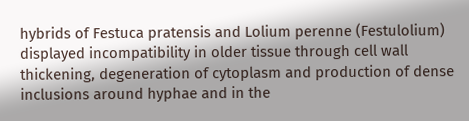hybrids of Festuca pratensis and Lolium perenne (Festulolium) displayed incompatibility in older tissue through cell wall thickening, degeneration of cytoplasm and production of dense inclusions around hyphae and in the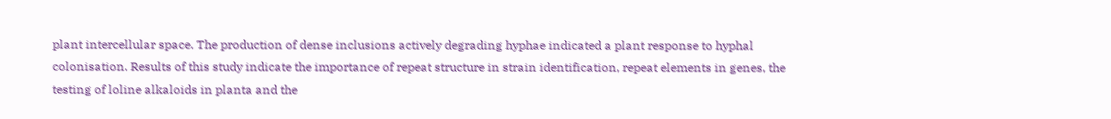plant intercellular space. The production of dense inclusions actively degrading hyphae indicated a plant response to hyphal colonisation. Results of this study indicate the importance of repeat structure in strain identification, repeat elements in genes, the testing of loline alkaloids in planta and the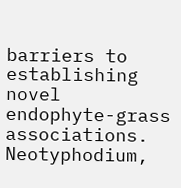barriers to establishing novel endophyte-grass associations.
Neotyphodium,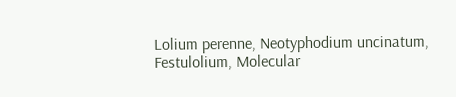Lolium perenne, Neotyphodium uncinatum, Festulolium, Molecular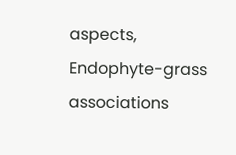aspects, Endophyte-grass associations